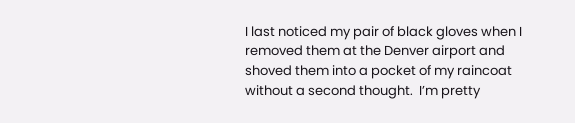I last noticed my pair of black gloves when I removed them at the Denver airport and shoved them into a pocket of my raincoat without a second thought.  I’m pretty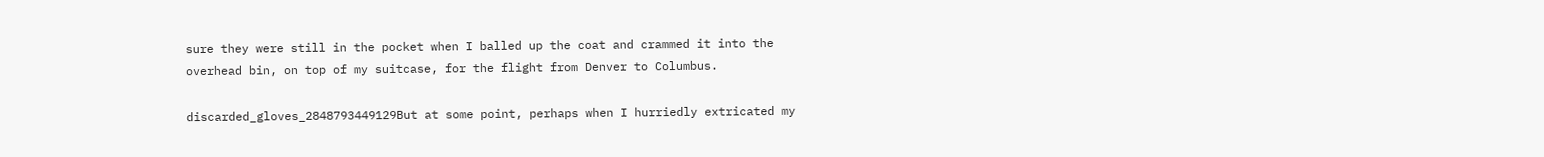sure they were still in the pocket when I balled up the coat and crammed it into the overhead bin, on top of my suitcase, for the flight from Denver to Columbus.

discarded_gloves_2848793449129But at some point, perhaps when I hurriedly extricated my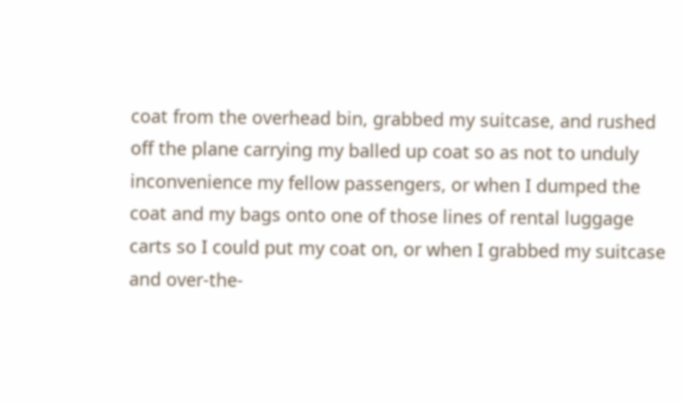coat from the overhead bin, grabbed my suitcase, and rushed off the plane carrying my balled up coat so as not to unduly inconvenience my fellow passengers, or when I dumped the coat and my bags onto one of those lines of rental luggage carts so I could put my coat on, or when I grabbed my suitcase and over-the-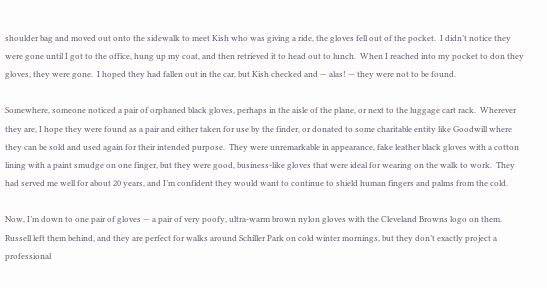shoulder bag and moved out onto the sidewalk to meet Kish who was giving a ride, the gloves fell out of the pocket.  I didn’t notice they were gone until I got to the office, hung up my coat, and then retrieved it to head out to lunch.  When I reached into my pocket to don they gloves, they were gone.  I hoped they had fallen out in the car, but Kish checked and — alas! — they were not to be found.

Somewhere, someone noticed a pair of orphaned black gloves, perhaps in the aisle of the plane, or next to the luggage cart rack.  Wherever they are, I hope they were found as a pair and either taken for use by the finder, or donated to some charitable entity like Goodwill where they can be sold and used again for their intended purpose.  They were unremarkable in appearance, fake leather black gloves with a cotton lining with a paint smudge on one finger, but they were good, business-like gloves that were ideal for wearing on the walk to work.  They had served me well for about 20 years, and I’m confident they would want to continue to shield human fingers and palms from the cold.

Now, I’m down to one pair of gloves — a pair of very poofy, ultra-warm brown nylon gloves with the Cleveland Browns logo on them.  Russell left them behind, and they are perfect for walks around Schiller Park on cold winter mornings, but they don’t exactly project a professional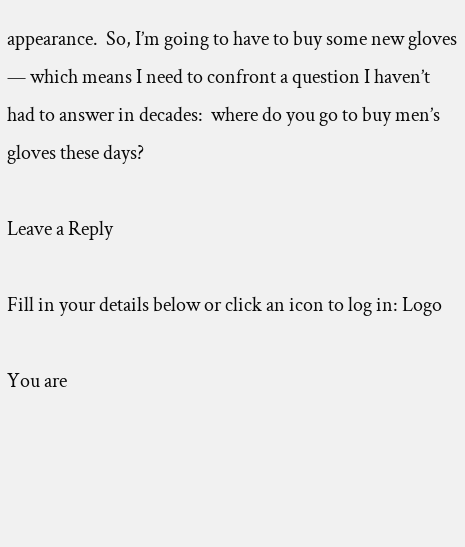appearance.  So, I’m going to have to buy some new gloves — which means I need to confront a question I haven’t had to answer in decades:  where do you go to buy men’s gloves these days?

Leave a Reply

Fill in your details below or click an icon to log in: Logo

You are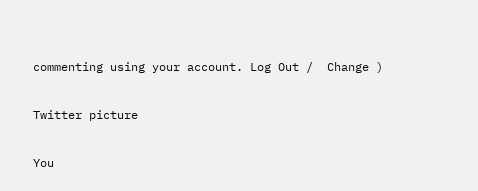commenting using your account. Log Out /  Change )

Twitter picture

You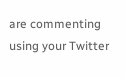are commenting using your Twitter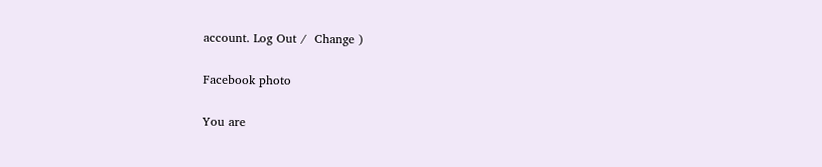account. Log Out /  Change )

Facebook photo

You are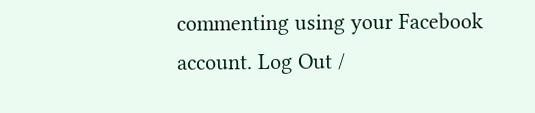commenting using your Facebook account. Log Out /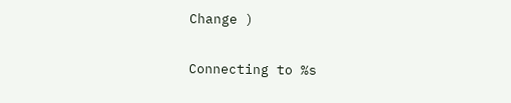Change )

Connecting to %s